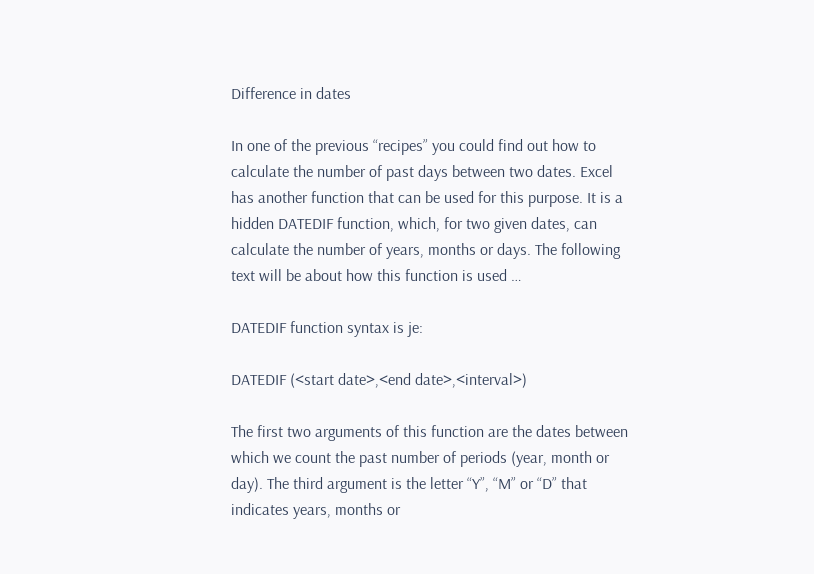Difference in dates

In one of the previous “recipes” you could find out how to calculate the number of past days between two dates. Excel has another function that can be used for this purpose. It is a hidden DATEDIF function, which, for two given dates, can calculate the number of years, months or days. The following text will be about how this function is used …

DATEDIF function syntax is je:

DATEDIF (<start date>,<end date>,<interval>)

The first two arguments of this function are the dates between which we count the past number of periods (year, month or day). The third argument is the letter “Y”, “M” or “D” that indicates years, months or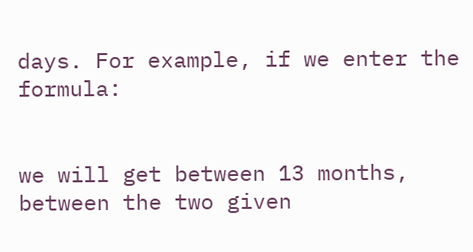days. For example, if we enter the formula:


we will get between 13 months, between the two given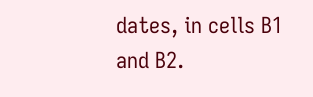dates, in cells B1 and B2.